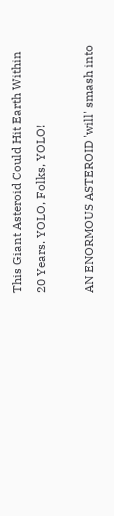This Giant Asteroid Could Hit Earth Within 20 Years. YOLO, Folks, YOLO!

AN ENORMOUS ASTEROID 'will' smash into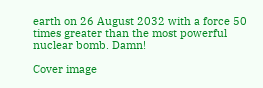earth on 26 August 2032 with a force 50 times greater than the most powerful nuclear bomb. Damn!

Cover image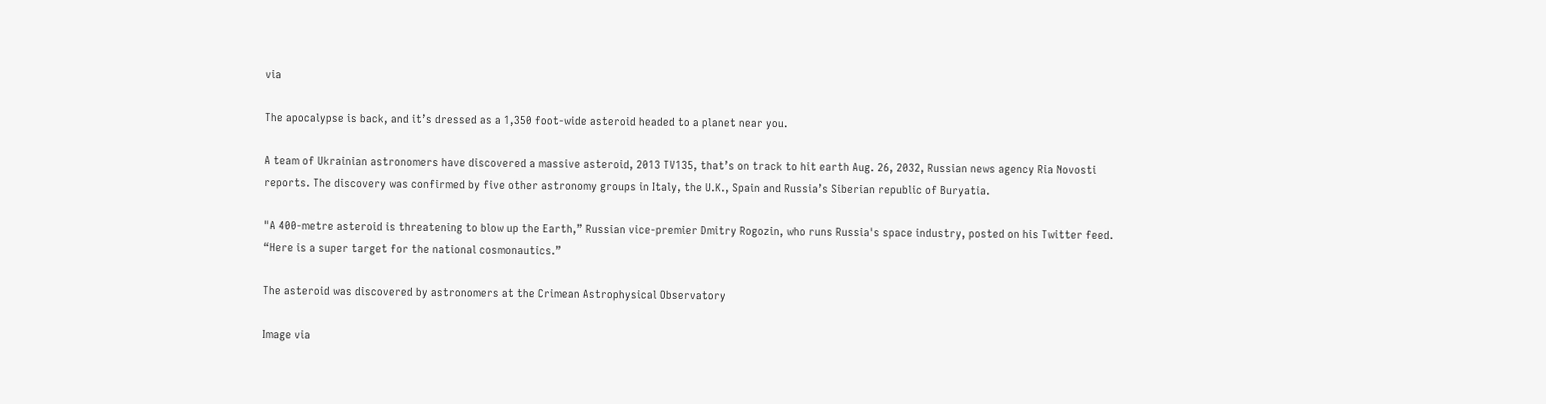via

The apocalypse is back, and it’s dressed as a 1,350 foot-wide asteroid headed to a planet near you.

A team of Ukrainian astronomers have discovered a massive asteroid, 2013 TV135, that’s on track to hit earth Aug. 26, 2032, Russian news agency Ria Novosti reports. The discovery was confirmed by five other astronomy groups in Italy, the U.K., Spain and Russia’s Siberian republic of Buryatia.

"A 400-metre asteroid is threatening to blow up the Earth,” Russian vice-premier Dmitry Rogozin, who runs Russia's space industry, posted on his Twitter feed. “Here is a super target for the national cosmonautics.”

The asteroid was discovered by astronomers at the Crimean Astrophysical Observatory

Image via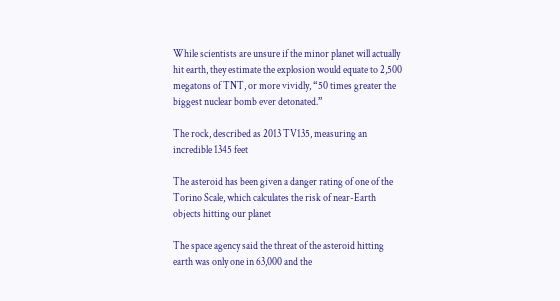While scientists are unsure if the minor planet will actually hit earth, they estimate the explosion would equate to 2,500 megatons of TNT, or more vividly, “50 times greater the biggest nuclear bomb ever detonated.”

The rock, described as 2013 TV135, measuring an incredible 1345 feet

The asteroid has been given a danger rating of one of the Torino Scale, which calculates the risk of near-Earth objects hitting our planet

The space agency said the threat of the asteroid hitting earth was only one in 63,000 and the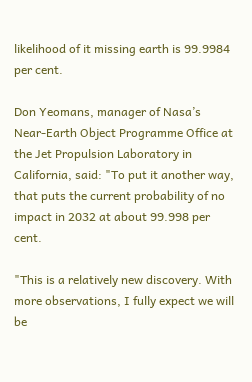likelihood of it missing earth is 99.9984 per cent.

Don Yeomans, manager of Nasa’s Near-Earth Object Programme Office at the Jet Propulsion Laboratory in California, said: "To put it another way, that puts the current probability of no impact in 2032 at about 99.998 per cent.

"This is a relatively new discovery. With more observations, I fully expect we will be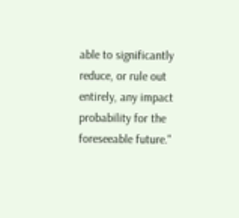able to significantly reduce, or rule out entirely, any impact probability for the foreseeable future."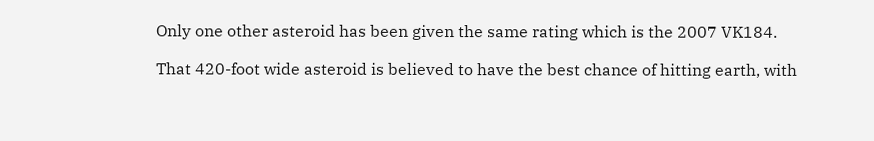Only one other asteroid has been given the same rating which is the 2007 VK184.

That 420-foot wide asteroid is believed to have the best chance of hitting earth, with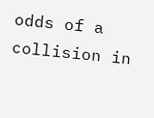odds of a collision in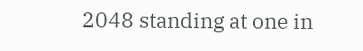2048 standing at one in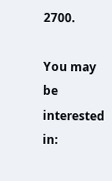2700.

You may be interested in: